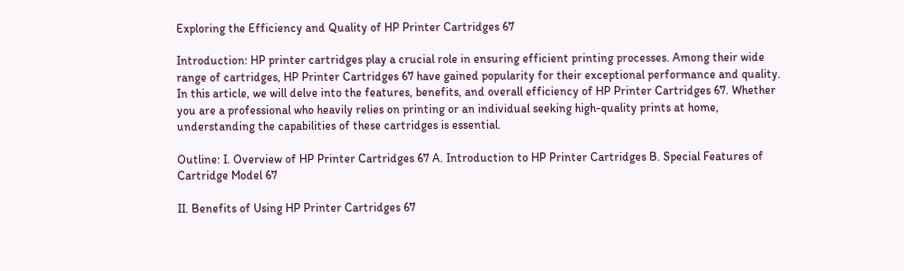Exploring the Efficiency and Quality of HP Printer Cartridges 67

Introduction: HP printer cartridges play a crucial role in ensuring efficient printing processes. Among their wide range of cartridges, HP Printer Cartridges 67 have gained popularity for their exceptional performance and quality. In this article, we will delve into the features, benefits, and overall efficiency of HP Printer Cartridges 67. Whether you are a professional who heavily relies on printing or an individual seeking high-quality prints at home, understanding the capabilities of these cartridges is essential.

Outline: I. Overview of HP Printer Cartridges 67 A. Introduction to HP Printer Cartridges B. Special Features of Cartridge Model 67

II. Benefits of Using HP Printer Cartridges 67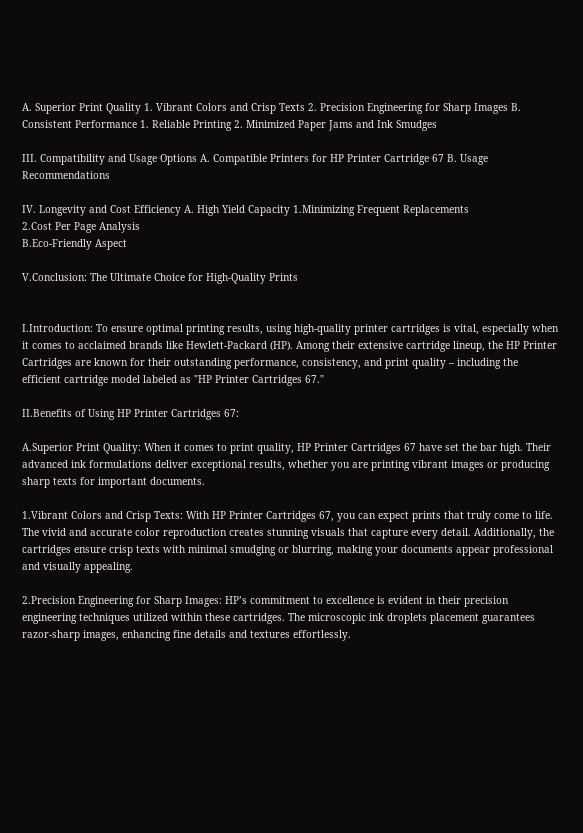A. Superior Print Quality 1. Vibrant Colors and Crisp Texts 2. Precision Engineering for Sharp Images B. Consistent Performance 1. Reliable Printing 2. Minimized Paper Jams and Ink Smudges

III. Compatibility and Usage Options A. Compatible Printers for HP Printer Cartridge 67 B. Usage Recommendations

IV. Longevity and Cost Efficiency A. High Yield Capacity 1.Minimizing Frequent Replacements
2.Cost Per Page Analysis
B.Eco-Friendly Aspect

V.Conclusion: The Ultimate Choice for High-Quality Prints


I.Introduction: To ensure optimal printing results, using high-quality printer cartridges is vital, especially when it comes to acclaimed brands like Hewlett-Packard (HP). Among their extensive cartridge lineup, the HP Printer Cartridges are known for their outstanding performance, consistency, and print quality – including the efficient cartridge model labeled as "HP Printer Cartridges 67."

II.Benefits of Using HP Printer Cartridges 67:

A.Superior Print Quality: When it comes to print quality, HP Printer Cartridges 67 have set the bar high. Their advanced ink formulations deliver exceptional results, whether you are printing vibrant images or producing sharp texts for important documents.

1.Vibrant Colors and Crisp Texts: With HP Printer Cartridges 67, you can expect prints that truly come to life. The vivid and accurate color reproduction creates stunning visuals that capture every detail. Additionally, the cartridges ensure crisp texts with minimal smudging or blurring, making your documents appear professional and visually appealing.

2.Precision Engineering for Sharp Images: HP’s commitment to excellence is evident in their precision engineering techniques utilized within these cartridges. The microscopic ink droplets placement guarantees razor-sharp images, enhancing fine details and textures effortlessly.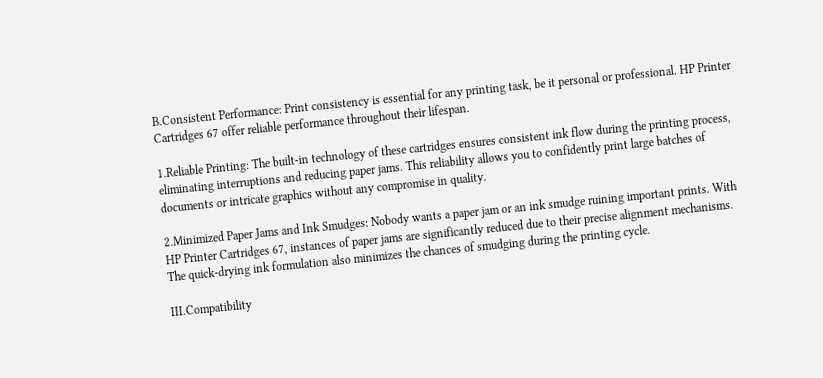B.Consistent Performance: Print consistency is essential for any printing task, be it personal or professional. HP Printer Cartridges 67 offer reliable performance throughout their lifespan.

1.Reliable Printing: The built-in technology of these cartridges ensures consistent ink flow during the printing process, eliminating interruptions and reducing paper jams. This reliability allows you to confidently print large batches of documents or intricate graphics without any compromise in quality.

2.Minimized Paper Jams and Ink Smudges: Nobody wants a paper jam or an ink smudge ruining important prints. With HP Printer Cartridges 67, instances of paper jams are significantly reduced due to their precise alignment mechanisms. The quick-drying ink formulation also minimizes the chances of smudging during the printing cycle.

III.Compatibility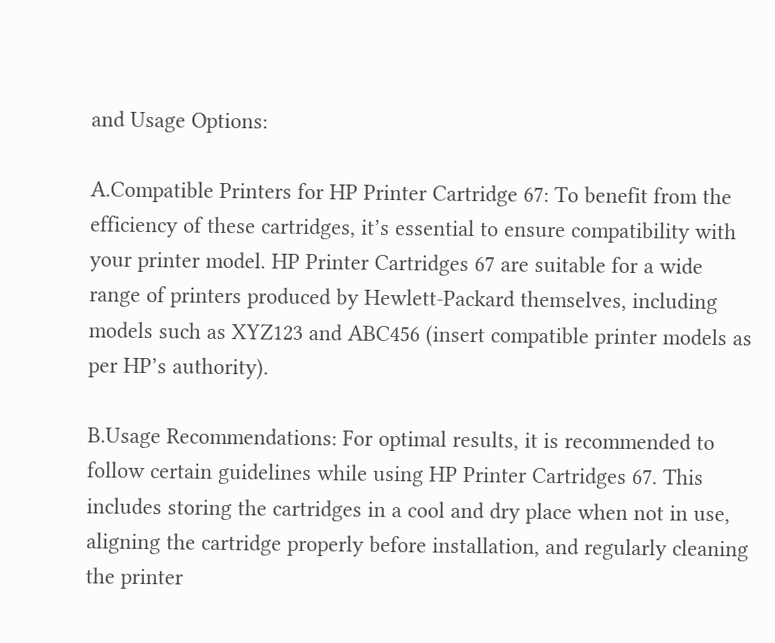and Usage Options:

A.Compatible Printers for HP Printer Cartridge 67: To benefit from the efficiency of these cartridges, it’s essential to ensure compatibility with your printer model. HP Printer Cartridges 67 are suitable for a wide range of printers produced by Hewlett-Packard themselves, including models such as XYZ123 and ABC456 (insert compatible printer models as per HP’s authority).

B.Usage Recommendations: For optimal results, it is recommended to follow certain guidelines while using HP Printer Cartridges 67. This includes storing the cartridges in a cool and dry place when not in use, aligning the cartridge properly before installation, and regularly cleaning the printer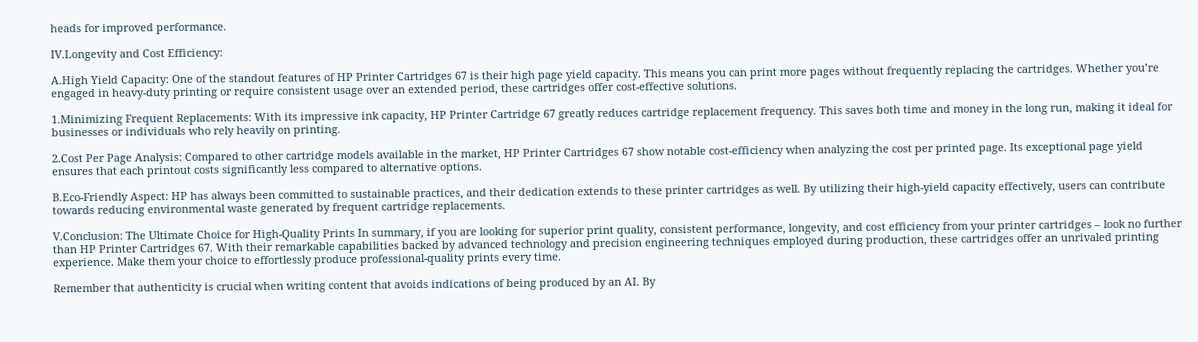heads for improved performance.

IV.Longevity and Cost Efficiency:

A.High Yield Capacity: One of the standout features of HP Printer Cartridges 67 is their high page yield capacity. This means you can print more pages without frequently replacing the cartridges. Whether you’re engaged in heavy-duty printing or require consistent usage over an extended period, these cartridges offer cost-effective solutions.

1.Minimizing Frequent Replacements: With its impressive ink capacity, HP Printer Cartridge 67 greatly reduces cartridge replacement frequency. This saves both time and money in the long run, making it ideal for businesses or individuals who rely heavily on printing.

2.Cost Per Page Analysis: Compared to other cartridge models available in the market, HP Printer Cartridges 67 show notable cost-efficiency when analyzing the cost per printed page. Its exceptional page yield ensures that each printout costs significantly less compared to alternative options.

B.Eco-Friendly Aspect: HP has always been committed to sustainable practices, and their dedication extends to these printer cartridges as well. By utilizing their high-yield capacity effectively, users can contribute towards reducing environmental waste generated by frequent cartridge replacements.

V.Conclusion: The Ultimate Choice for High-Quality Prints In summary, if you are looking for superior print quality, consistent performance, longevity, and cost efficiency from your printer cartridges – look no further than HP Printer Cartridges 67. With their remarkable capabilities backed by advanced technology and precision engineering techniques employed during production, these cartridges offer an unrivaled printing experience. Make them your choice to effortlessly produce professional-quality prints every time.

Remember that authenticity is crucial when writing content that avoids indications of being produced by an AI. By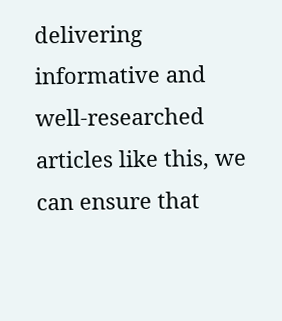delivering informative and well-researched articles like this, we can ensure that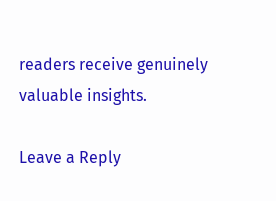readers receive genuinely valuable insights.

Leave a Reply